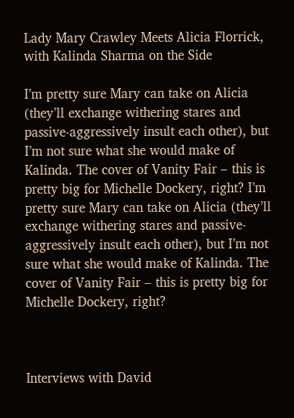Lady Mary Crawley Meets Alicia Florrick, with Kalinda Sharma on the Side

I’m pretty sure Mary can take on Alicia (they’ll exchange withering stares and passive-aggressively insult each other), but I’m not sure what she would make of Kalinda. The cover of Vanity Fair – this is pretty big for Michelle Dockery, right? I’m pretty sure Mary can take on Alicia (they’ll exchange withering stares and passive-aggressively insult each other), but I’m not sure what she would make of Kalinda. The cover of Vanity Fair – this is pretty big for Michelle Dockery, right?



Interviews with David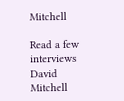Mitchell

Read a few interviews David Mitchell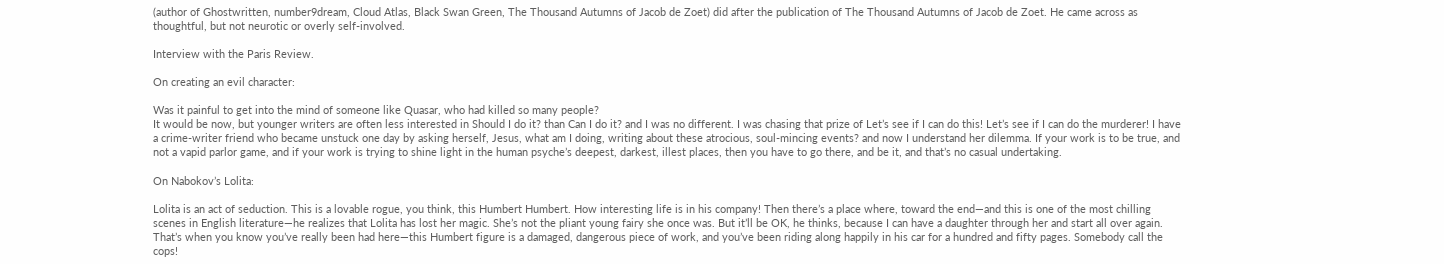(author of Ghostwritten, number9dream, Cloud Atlas, Black Swan Green, The Thousand Autumns of Jacob de Zoet) did after the publication of The Thousand Autumns of Jacob de Zoet. He came across as thoughtful, but not neurotic or overly self-involved.

Interview with the Paris Review.

On creating an evil character:

Was it painful to get into the mind of someone like Quasar, who had killed so many people?
It would be now, but younger writers are often less interested in Should I do it? than Can I do it? and I was no different. I was chasing that prize of Let’s see if I can do this! Let’s see if I can do the murderer! I have a crime-writer friend who became unstuck one day by asking herself, Jesus, what am I doing, writing about these atrocious, soul-mincing events? and now I understand her dilemma. If your work is to be true, and not a vapid parlor game, and if your work is trying to shine light in the human psyche’s deepest, darkest, illest places, then you have to go there, and be it, and that’s no casual undertaking.

On Nabokov’s Lolita:

Lolita is an act of seduction. This is a lovable rogue, you think, this Humbert Humbert. How interesting life is in his company! Then there’s a place where, toward the end—and this is one of the most chilling scenes in English literature—he realizes that Lolita has lost her magic. She’s not the pliant young fairy she once was. But it’ll be OK, he thinks, because I can have a daughter through her and start all over again. That’s when you know you’ve really been had here—this Humbert figure is a damaged, dangerous piece of work, and you’ve been riding along happily in his car for a hundred and fifty pages. Somebody call the cops!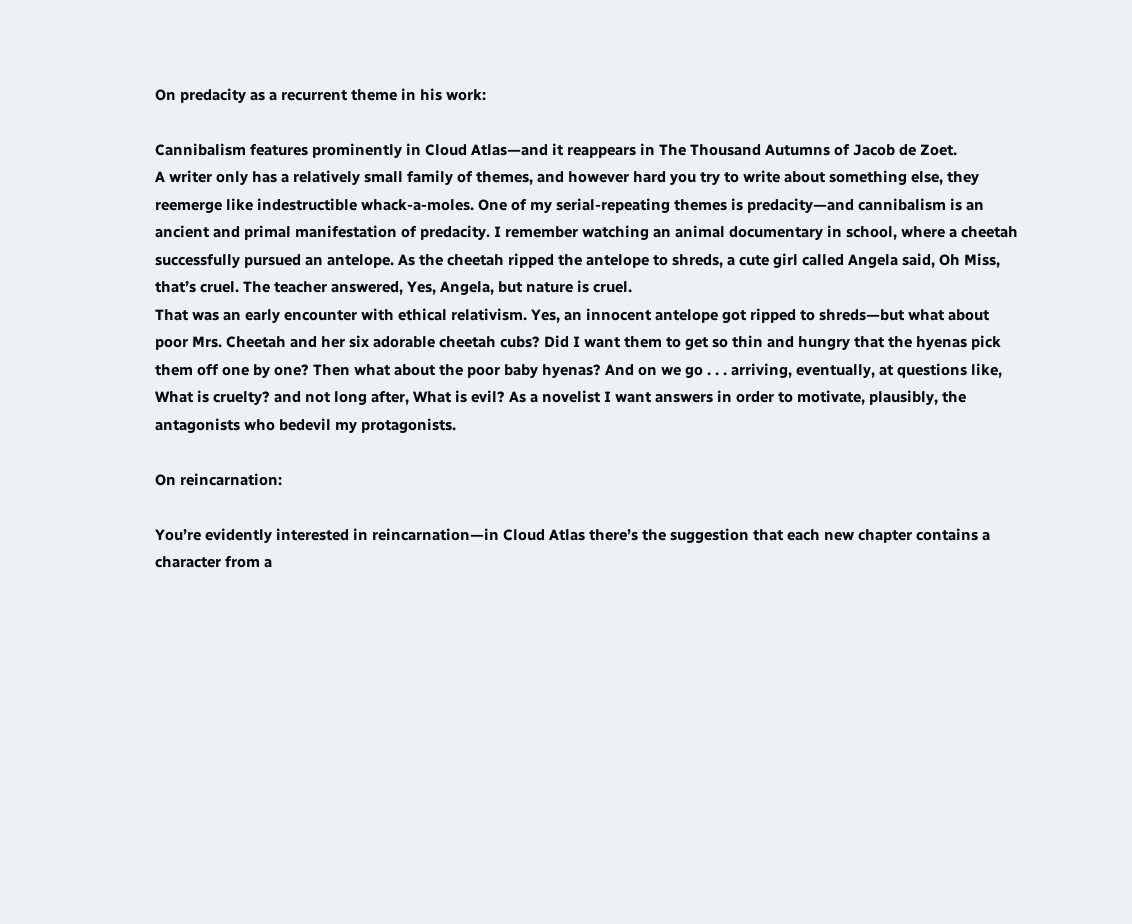On predacity as a recurrent theme in his work:

Cannibalism features prominently in Cloud Atlas—and it reappears in The Thousand Autumns of Jacob de Zoet.
A writer only has a relatively small family of themes, and however hard you try to write about something else, they reemerge like indestructible whack-a-moles. One of my serial-repeating themes is predacity—and cannibalism is an ancient and primal manifestation of predacity. I remember watching an animal documentary in school, where a cheetah successfully pursued an antelope. As the cheetah ripped the antelope to shreds, a cute girl called Angela said, Oh Miss, that’s cruel. The teacher answered, Yes, Angela, but nature is cruel.
That was an early encounter with ethical relativism. Yes, an innocent antelope got ripped to shreds—but what about poor Mrs. Cheetah and her six adorable cheetah cubs? Did I want them to get so thin and hungry that the hyenas pick them off one by one? Then what about the poor baby hyenas? And on we go . . . arriving, eventually, at questions like, What is cruelty? and not long after, What is evil? As a novelist I want answers in order to motivate, plausibly, the antagonists who bedevil my protagonists.

On reincarnation:

You’re evidently interested in reincarnation—in Cloud Atlas there’s the suggestion that each new chapter contains a character from a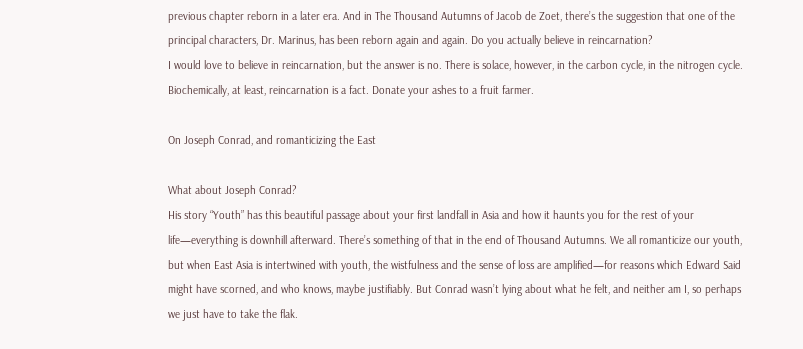previous chapter reborn in a later era. And in The Thousand Autumns of Jacob de Zoet, there’s the suggestion that one of the principal characters, Dr. Marinus, has been reborn again and again. Do you actually believe in reincarnation?
I would love to believe in reincarnation, but the answer is no. There is solace, however, in the carbon cycle, in the nitrogen cycle. Biochemically, at least, reincarnation is a fact. Donate your ashes to a fruit farmer.

On Joseph Conrad, and romanticizing the East

What about Joseph Conrad?
His story “Youth” has this beautiful passage about your first landfall in Asia and how it haunts you for the rest of your life—everything is downhill afterward. There’s something of that in the end of Thousand Autumns. We all romanticize our youth, but when East Asia is intertwined with youth, the wistfulness and the sense of loss are amplified—for reasons which Edward Said might have scorned, and who knows, maybe justifiably. But Conrad wasn’t lying about what he felt, and neither am I, so perhaps we just have to take the flak.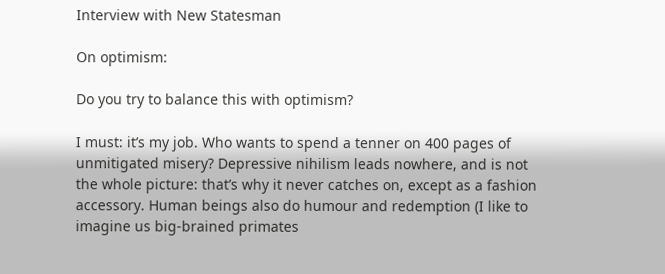Interview with New Statesman

On optimism:

Do you try to balance this with optimism?

I must: it’s my job. Who wants to spend a tenner on 400 pages of unmitigated misery? Depressive nihilism leads nowhere, and is not the whole picture: that’s why it never catches on, except as a fashion accessory. Human beings also do humour and redemption (I like to imagine us big-brained primates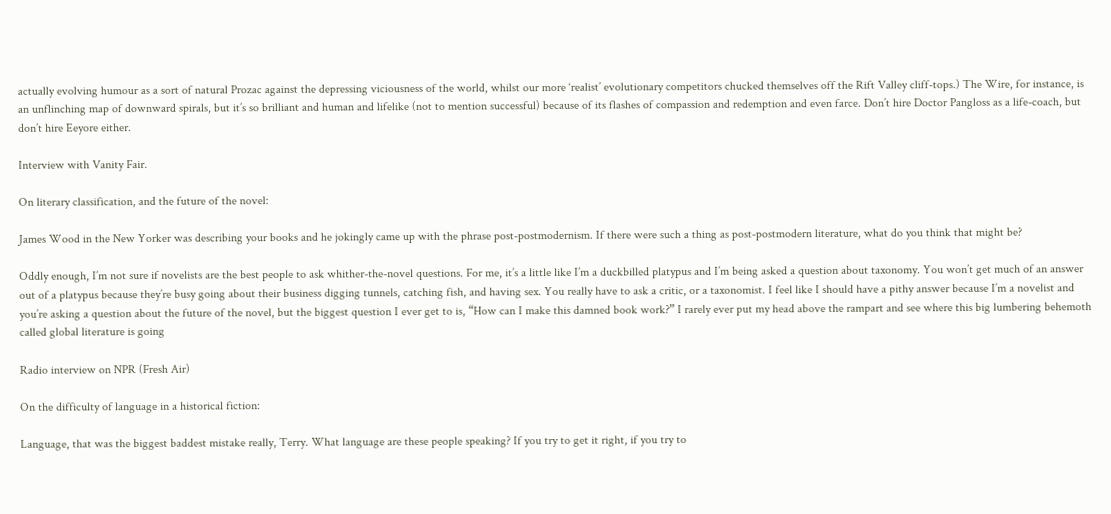actually evolving humour as a sort of natural Prozac against the depressing viciousness of the world, whilst our more ‘realist’ evolutionary competitors chucked themselves off the Rift Valley cliff-tops.) The Wire, for instance, is an unflinching map of downward spirals, but it’s so brilliant and human and lifelike (not to mention successful) because of its flashes of compassion and redemption and even farce. Don’t hire Doctor Pangloss as a life-coach, but don’t hire Eeyore either.

Interview with Vanity Fair.

On literary classification, and the future of the novel:

James Wood in the New Yorker was describing your books and he jokingly came up with the phrase post-postmodernism. If there were such a thing as post-postmodern literature, what do you think that might be?

Oddly enough, I’m not sure if novelists are the best people to ask whither-the-novel questions. For me, it’s a little like I’m a duckbilled platypus and I’m being asked a question about taxonomy. You won’t get much of an answer out of a platypus because they’re busy going about their business digging tunnels, catching fish, and having sex. You really have to ask a critic, or a taxonomist. I feel like I should have a pithy answer because I’m a novelist and you’re asking a question about the future of the novel, but the biggest question I ever get to is, “How can I make this damned book work?” I rarely ever put my head above the rampart and see where this big lumbering behemoth called global literature is going

Radio interview on NPR (Fresh Air)

On the difficulty of language in a historical fiction:

Language, that was the biggest baddest mistake really, Terry. What language are these people speaking? If you try to get it right, if you try to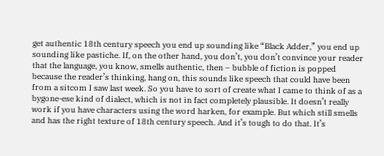get authentic 18th century speech you end up sounding like “Black Adder,” you end up sounding like pastiche. If, on the other hand, you don’t, you don’t convince your reader that the language, you know, smells authentic, then – bubble of fiction is popped because the reader’s thinking, hang on, this sounds like speech that could have been from a sitcom I saw last week. So you have to sort of create what I came to think of as a bygone-ese kind of dialect, which is not in fact completely plausible. It doesn’t really work if you have characters using the word harken, for example. But which still smells and has the right texture of 18th century speech. And it’s tough to do that. It’s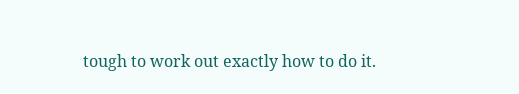tough to work out exactly how to do it.